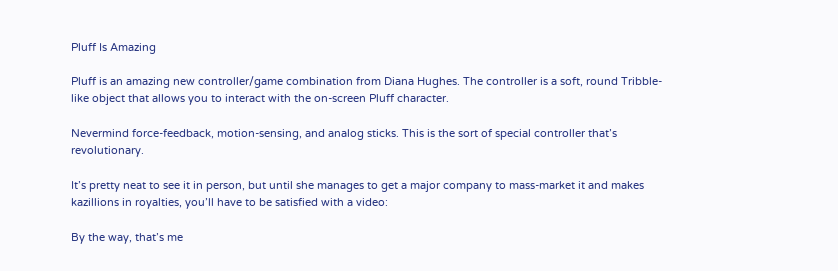Pluff Is Amazing

Pluff is an amazing new controller/game combination from Diana Hughes. The controller is a soft, round Tribble-like object that allows you to interact with the on-screen Pluff character.

Nevermind force-feedback, motion-sensing, and analog sticks. This is the sort of special controller that’s revolutionary.

It’s pretty neat to see it in person, but until she manages to get a major company to mass-market it and makes kazillions in royalties, you’ll have to be satisfied with a video:

By the way, that’s me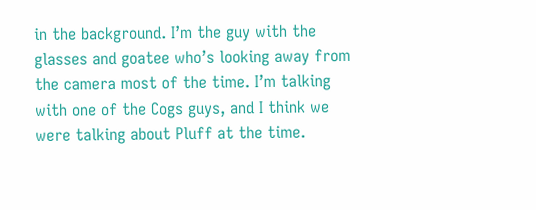in the background. I’m the guy with the glasses and goatee who’s looking away from the camera most of the time. I’m talking with one of the Cogs guys, and I think we were talking about Pluff at the time.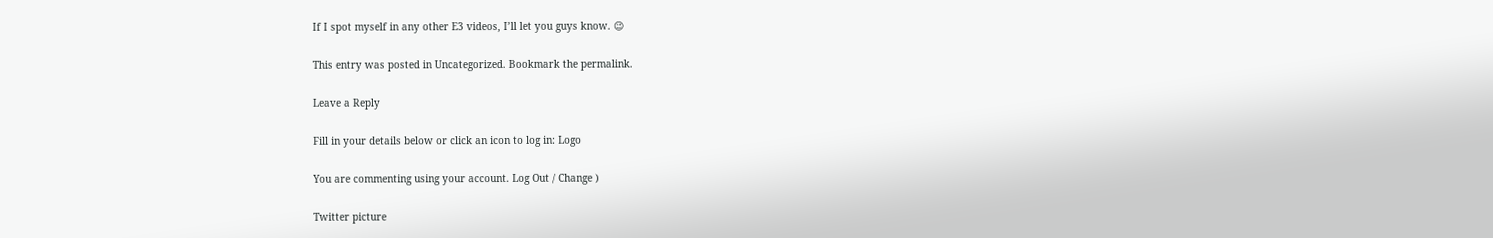If I spot myself in any other E3 videos, I’ll let you guys know. 😉

This entry was posted in Uncategorized. Bookmark the permalink.

Leave a Reply

Fill in your details below or click an icon to log in: Logo

You are commenting using your account. Log Out / Change )

Twitter picture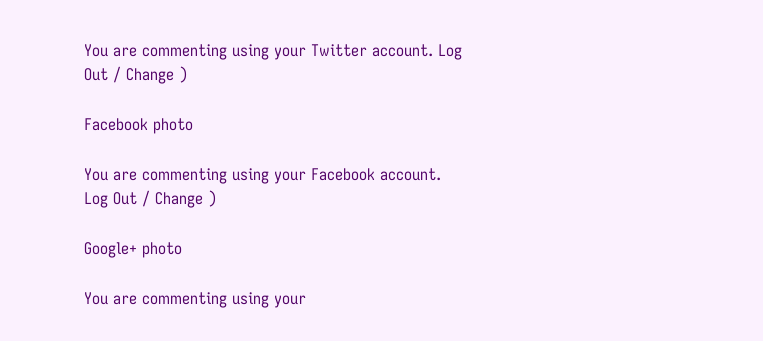You are commenting using your Twitter account. Log Out / Change )

Facebook photo

You are commenting using your Facebook account. Log Out / Change )

Google+ photo

You are commenting using your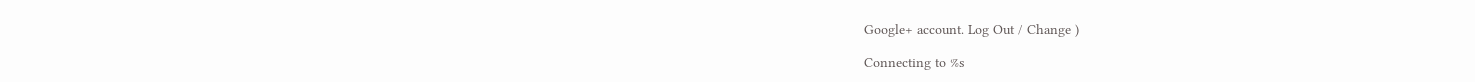Google+ account. Log Out / Change )

Connecting to %s